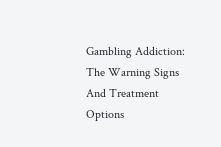Gambling Addiction: The Warning Signs And Treatment Options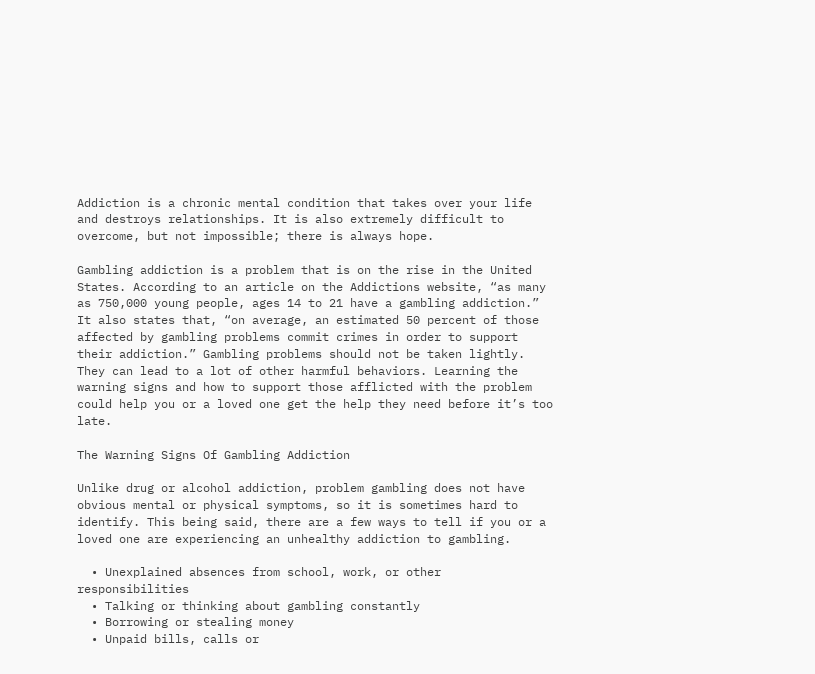Addiction is a chronic mental condition that takes over your life and destroys relationships. It is also extremely difficult to overcome, but not impossible; there is always hope.

Gambling addiction is a problem that is on the rise in the United States. According to an article on the Addictions website, “as many as 750,000 young people, ages 14 to 21 have a gambling addiction.” It also states that, “on average, an estimated 50 percent of those affected by gambling problems commit crimes in order to support their addiction.” Gambling problems should not be taken lightly. They can lead to a lot of other harmful behaviors. Learning the warning signs and how to support those afflicted with the problem could help you or a loved one get the help they need before it’s too late.

The Warning Signs Of Gambling Addiction

Unlike drug or alcohol addiction, problem gambling does not have obvious mental or physical symptoms, so it is sometimes hard to identify. This being said, there are a few ways to tell if you or a loved one are experiencing an unhealthy addiction to gambling.

  • Unexplained absences from school, work, or other responsibilities
  • Talking or thinking about gambling constantly
  • Borrowing or stealing money
  • Unpaid bills, calls or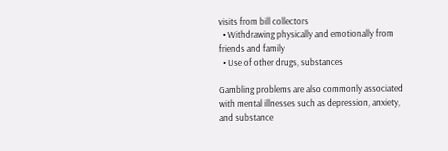visits from bill collectors
  • Withdrawing physically and emotionally from friends and family
  • Use of other drugs, substances

Gambling problems are also commonly associated with mental illnesses such as depression, anxiety, and substance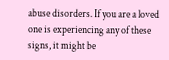abuse disorders. If you are a loved one is experiencing any of these signs, it might be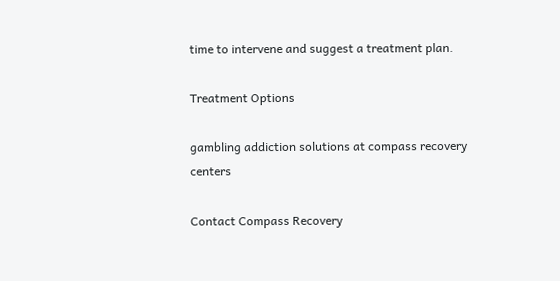time to intervene and suggest a treatment plan.

Treatment Options

gambling addiction solutions at compass recovery centers

Contact Compass Recovery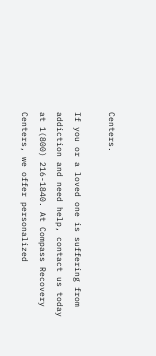Centers.

If you or a loved one is suffering from addiction and need help, contact us today at 1(800) 216-1840. At Compass Recovery Centers, we offer personalized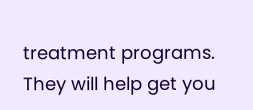treatment programs. They will help get you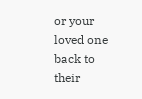or your loved one back to their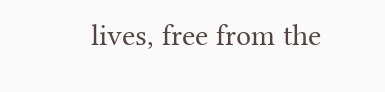lives, free from the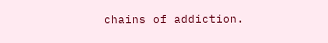chains of addiction.